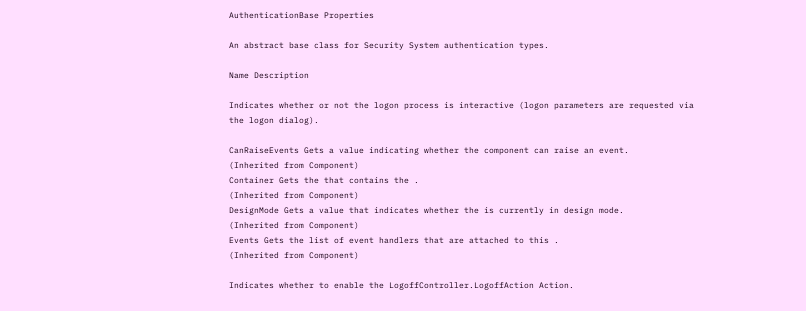AuthenticationBase Properties

An abstract base class for Security System authentication types.

Name Description

Indicates whether or not the logon process is interactive (logon parameters are requested via the logon dialog).

CanRaiseEvents Gets a value indicating whether the component can raise an event.
(Inherited from Component)
Container Gets the that contains the .
(Inherited from Component)
DesignMode Gets a value that indicates whether the is currently in design mode.
(Inherited from Component)
Events Gets the list of event handlers that are attached to this .
(Inherited from Component)

Indicates whether to enable the LogoffController.LogoffAction Action.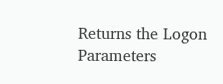Returns the Logon Parameters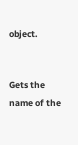object.


Gets the name of the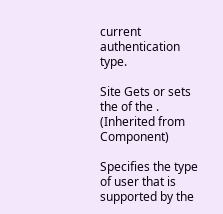current authentication type.

Site Gets or sets the of the .
(Inherited from Component)

Specifies the type of user that is supported by the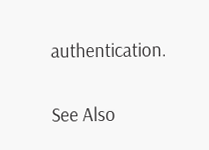authentication.

See Also